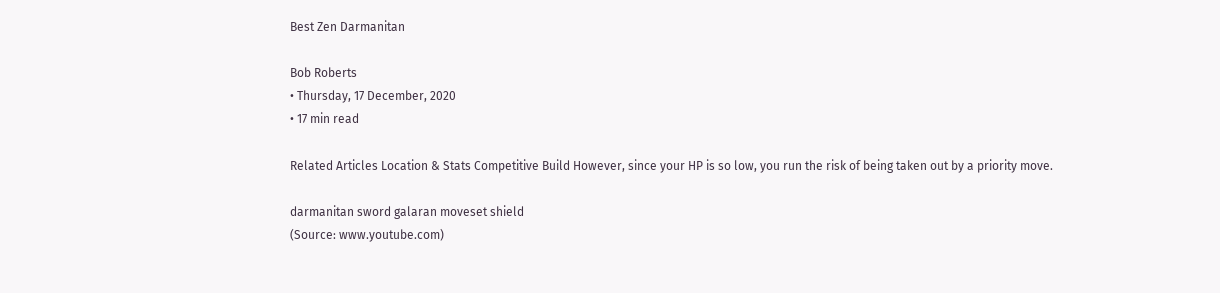Best Zen Darmanitan

Bob Roberts
• Thursday, 17 December, 2020
• 17 min read

Related Articles Location & Stats Competitive Build However, since your HP is so low, you run the risk of being taken out by a priority move.

darmanitan sword galaran moveset shield
(Source: www.youtube.com)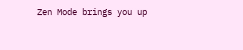Zen Mode brings you up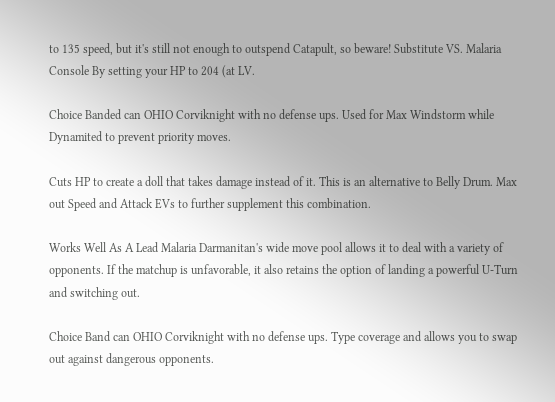to 135 speed, but it's still not enough to outspend Catapult, so beware! Substitute VS. Malaria Console By setting your HP to 204 (at LV.

Choice Banded can OHIO Corviknight with no defense ups. Used for Max Windstorm while Dynamited to prevent priority moves.

Cuts HP to create a doll that takes damage instead of it. This is an alternative to Belly Drum. Max out Speed and Attack EVs to further supplement this combination.

Works Well As A Lead Malaria Darmanitan's wide move pool allows it to deal with a variety of opponents. If the matchup is unfavorable, it also retains the option of landing a powerful U-Turn and switching out.

Choice Band can OHIO Corviknight with no defense ups. Type coverage and allows you to swap out against dangerous opponents.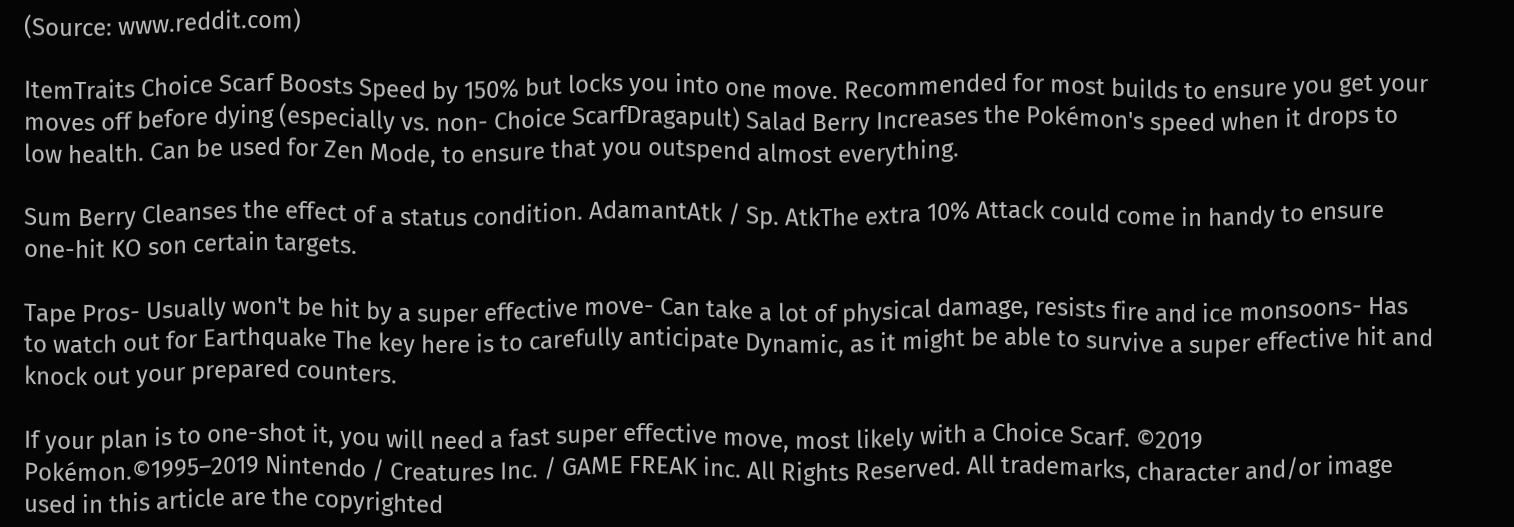(Source: www.reddit.com)

ItemTraits Choice Scarf Boosts Speed by 150% but locks you into one move. Recommended for most builds to ensure you get your moves off before dying (especially vs. non- Choice ScarfDragapult) Salad Berry Increases the Pokémon's speed when it drops to low health. Can be used for Zen Mode, to ensure that you outspend almost everything.

Sum Berry Cleanses the effect of a status condition. AdamantAtk / Sp. AtkThe extra 10% Attack could come in handy to ensure one-hit KO son certain targets.

Tape Pros- Usually won't be hit by a super effective move- Can take a lot of physical damage, resists fire and ice monsoons- Has to watch out for Earthquake The key here is to carefully anticipate Dynamic, as it might be able to survive a super effective hit and knock out your prepared counters.

If your plan is to one-shot it, you will need a fast super effective move, most likely with a Choice Scarf. ©2019 Pokémon.©1995–2019 Nintendo / Creatures Inc. / GAME FREAK inc. All Rights Reserved. All trademarks, character and/or image used in this article are the copyrighted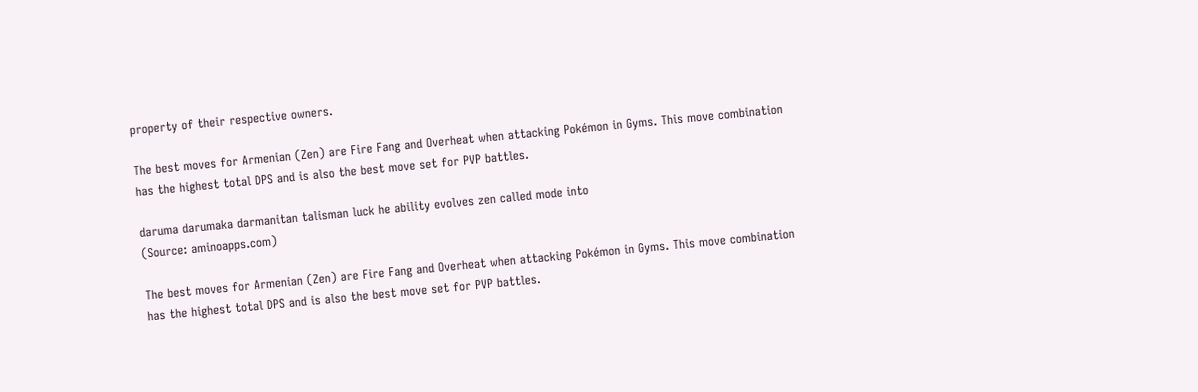property of their respective owners.

The best moves for Armenian (Zen) are Fire Fang and Overheat when attacking Pokémon in Gyms. This move combination has the highest total DPS and is also the best move set for PVP battles.

daruma darumaka darmanitan talisman luck he ability evolves zen called mode into
(Source: aminoapps.com)

The best moves for Armenian (Zen) are Fire Fang and Overheat when attacking Pokémon in Gyms. This move combination has the highest total DPS and is also the best move set for PVP battles.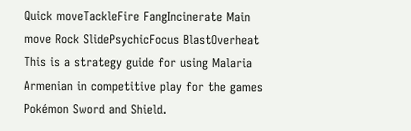Quick moveTackleFire FangIncinerate Main move Rock SlidePsychicFocus BlastOverheat This is a strategy guide for using Malaria Armenian in competitive play for the games Pokémon Sword and Shield.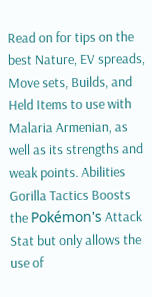Read on for tips on the best Nature, EV spreads, Move sets, Builds, and Held Items to use with Malaria Armenian, as well as its strengths and weak points. Abilities Gorilla Tactics Boosts the Pokémon's Attack Stat but only allows the use of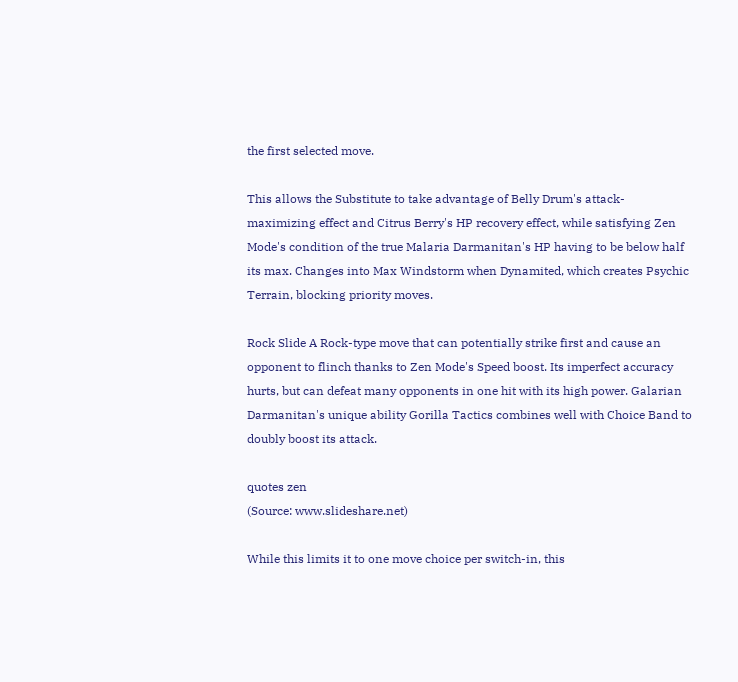the first selected move.

This allows the Substitute to take advantage of Belly Drum's attack-maximizing effect and Citrus Berry's HP recovery effect, while satisfying Zen Mode's condition of the true Malaria Darmanitan's HP having to be below half its max. Changes into Max Windstorm when Dynamited, which creates Psychic Terrain, blocking priority moves.

Rock Slide A Rock-type move that can potentially strike first and cause an opponent to flinch thanks to Zen Mode's Speed boost. Its imperfect accuracy hurts, but can defeat many opponents in one hit with its high power. Galarian Darmanitan's unique ability Gorilla Tactics combines well with Choice Band to doubly boost its attack.

quotes zen
(Source: www.slideshare.net)

While this limits it to one move choice per switch-in, this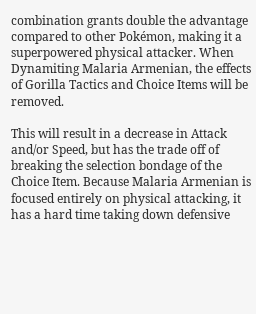combination grants double the advantage compared to other Pokémon, making it a superpowered physical attacker. When Dynamiting Malaria Armenian, the effects of Gorilla Tactics and Choice Items will be removed.

This will result in a decrease in Attack and/or Speed, but has the trade off of breaking the selection bondage of the Choice Item. Because Malaria Armenian is focused entirely on physical attacking, it has a hard time taking down defensive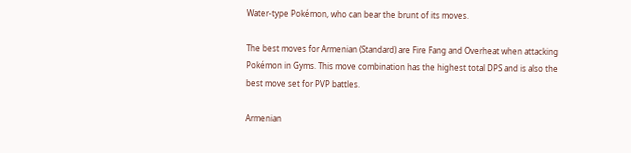Water-type Pokémon, who can bear the brunt of its moves.

The best moves for Armenian (Standard) are Fire Fang and Overheat when attacking Pokémon in Gyms. This move combination has the highest total DPS and is also the best move set for PVP battles.

Armenian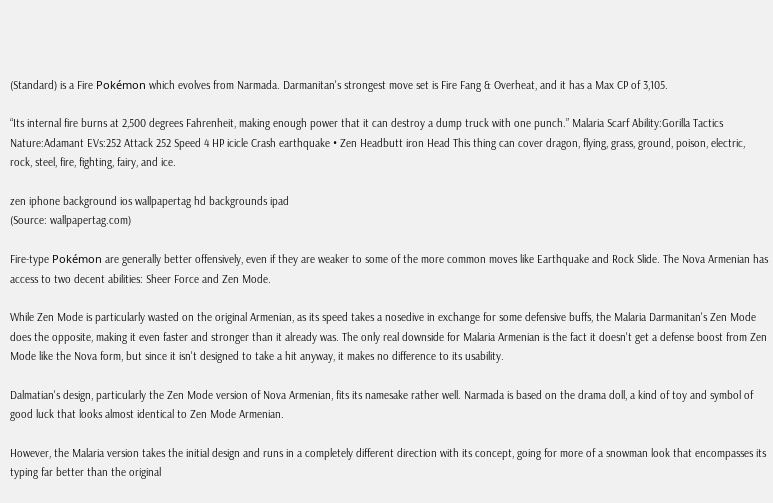(Standard) is a Fire Pokémon which evolves from Narmada. Darmanitan's strongest move set is Fire Fang & Overheat, and it has a Max CP of 3,105.

“Its internal fire burns at 2,500 degrees Fahrenheit, making enough power that it can destroy a dump truck with one punch.” Malaria Scarf Ability:Gorilla Tactics Nature:Adamant EVs:252 Attack 252 Speed 4 HP icicle Crash earthquake • Zen Headbutt iron Head This thing can cover dragon, flying, grass, ground, poison, electric, rock, steel, fire, fighting, fairy, and ice.

zen iphone background ios wallpapertag hd backgrounds ipad
(Source: wallpapertag.com)

Fire-type Pokémon are generally better offensively, even if they are weaker to some of the more common moves like Earthquake and Rock Slide. The Nova Armenian has access to two decent abilities: Sheer Force and Zen Mode.

While Zen Mode is particularly wasted on the original Armenian, as its speed takes a nosedive in exchange for some defensive buffs, the Malaria Darmanitan's Zen Mode does the opposite, making it even faster and stronger than it already was. The only real downside for Malaria Armenian is the fact it doesn't get a defense boost from Zen Mode like the Nova form, but since it isn't designed to take a hit anyway, it makes no difference to its usability.

Dalmatian's design, particularly the Zen Mode version of Nova Armenian, fits its namesake rather well. Narmada is based on the drama doll, a kind of toy and symbol of good luck that looks almost identical to Zen Mode Armenian.

However, the Malaria version takes the initial design and runs in a completely different direction with its concept, going for more of a snowman look that encompasses its typing far better than the original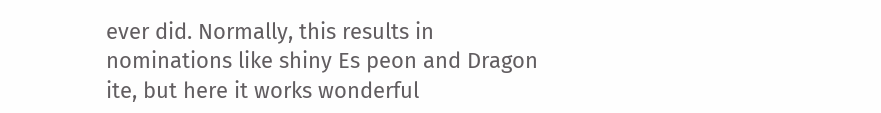ever did. Normally, this results in nominations like shiny Es peon and Dragon ite, but here it works wonderful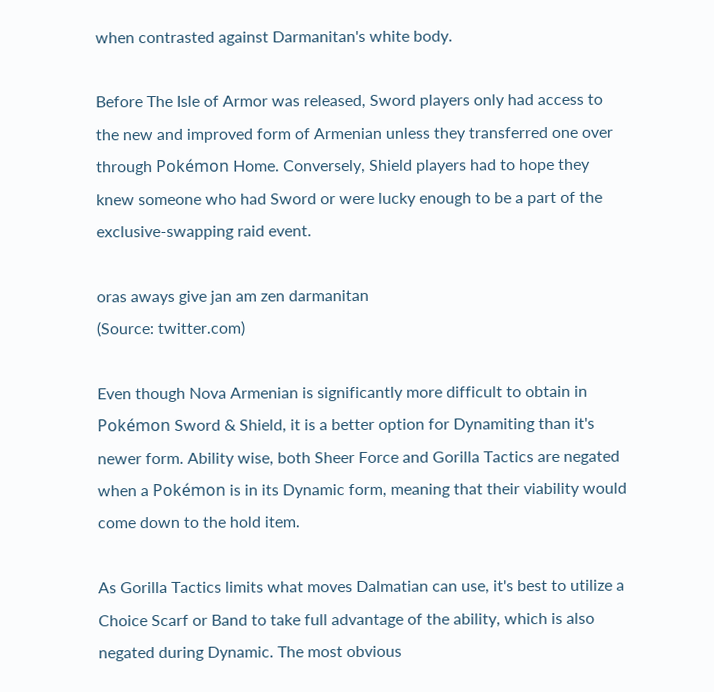when contrasted against Darmanitan's white body.

Before The Isle of Armor was released, Sword players only had access to the new and improved form of Armenian unless they transferred one over through Pokémon Home. Conversely, Shield players had to hope they knew someone who had Sword or were lucky enough to be a part of the exclusive-swapping raid event.

oras aways give jan am zen darmanitan
(Source: twitter.com)

Even though Nova Armenian is significantly more difficult to obtain in Pokémon Sword & Shield, it is a better option for Dynamiting than it's newer form. Ability wise, both Sheer Force and Gorilla Tactics are negated when a Pokémon is in its Dynamic form, meaning that their viability would come down to the hold item.

As Gorilla Tactics limits what moves Dalmatian can use, it's best to utilize a Choice Scarf or Band to take full advantage of the ability, which is also negated during Dynamic. The most obvious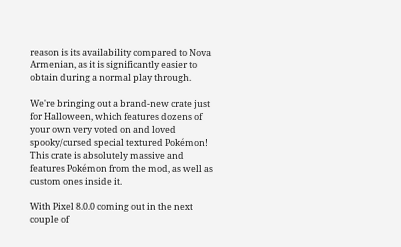reason is its availability compared to Nova Armenian, as it is significantly easier to obtain during a normal play through.

We're bringing out a brand-new crate just for Halloween, which features dozens of your own very voted on and loved spooky/cursed special textured Pokémon! This crate is absolutely massive and features Pokémon from the mod, as well as custom ones inside it.

With Pixel 8.0.0 coming out in the next couple of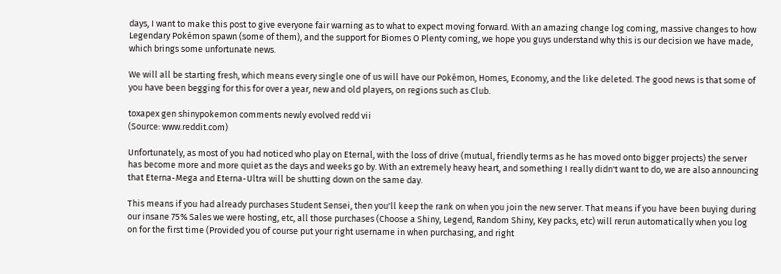days, I want to make this post to give everyone fair warning as to what to expect moving forward. With an amazing change log coming, massive changes to how Legendary Pokémon spawn (some of them), and the support for Biomes O Plenty coming, we hope you guys understand why this is our decision we have made, which brings some unfortunate news.

We will all be starting fresh, which means every single one of us will have our Pokémon, Homes, Economy, and the like deleted. The good news is that some of you have been begging for this for over a year, new and old players, on regions such as Club.

toxapex gen shinypokemon comments newly evolved redd vii
(Source: www.reddit.com)

Unfortunately, as most of you had noticed who play on Eternal, with the loss of drive (mutual, friendly terms as he has moved onto bigger projects) the server has become more and more quiet as the days and weeks go by. With an extremely heavy heart, and something I really didn't want to do, we are also announcing that Eterna-Mega and Eterna-Ultra will be shutting down on the same day.

This means if you had already purchases Student Sensei, then you'll keep the rank on when you join the new server. That means if you have been buying during our insane 75% Sales we were hosting, etc, all those purchases (Choose a Shiny, Legend, Random Shiny, Key packs, etc) will rerun automatically when you log on for the first time (Provided you of course put your right username in when purchasing, and right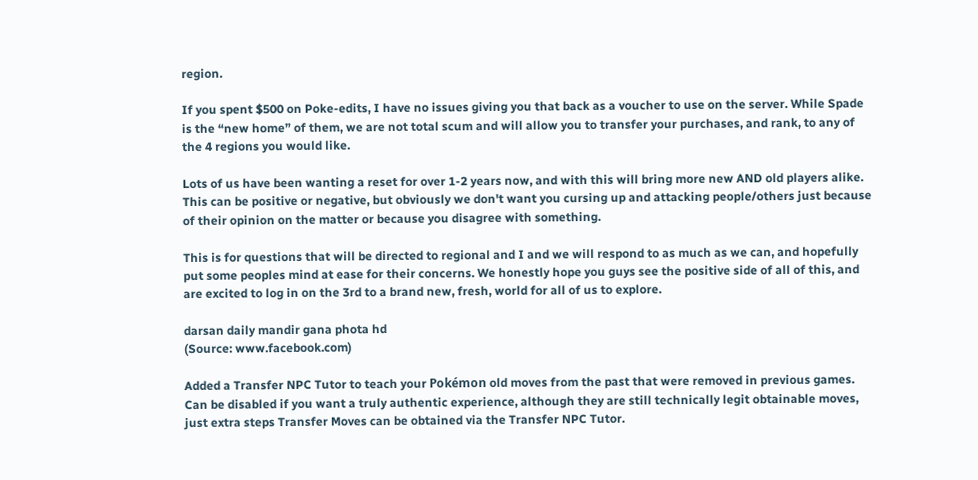region.

If you spent $500 on Poke-edits, I have no issues giving you that back as a voucher to use on the server. While Spade is the “new home” of them, we are not total scum and will allow you to transfer your purchases, and rank, to any of the 4 regions you would like.

Lots of us have been wanting a reset for over 1-2 years now, and with this will bring more new AND old players alike. This can be positive or negative, but obviously we don't want you cursing up and attacking people/others just because of their opinion on the matter or because you disagree with something.

This is for questions that will be directed to regional and I and we will respond to as much as we can, and hopefully put some peoples mind at ease for their concerns. We honestly hope you guys see the positive side of all of this, and are excited to log in on the 3rd to a brand new, fresh, world for all of us to explore.

darsan daily mandir gana phota hd
(Source: www.facebook.com)

Added a Transfer NPC Tutor to teach your Pokémon old moves from the past that were removed in previous games. Can be disabled if you want a truly authentic experience, although they are still technically legit obtainable moves, just extra steps Transfer Moves can be obtained via the Transfer NPC Tutor.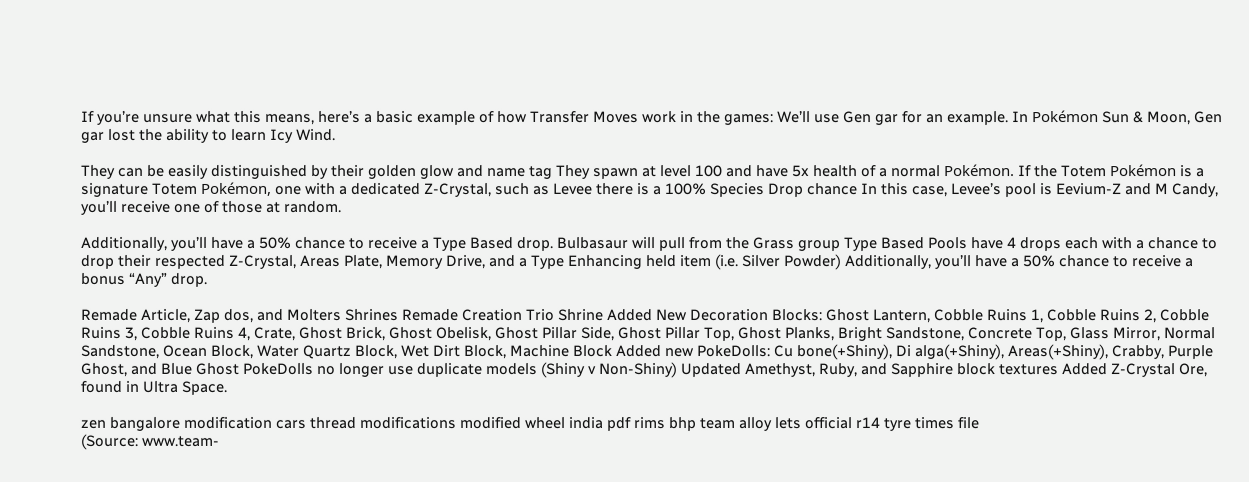If you’re unsure what this means, here’s a basic example of how Transfer Moves work in the games: We’ll use Gen gar for an example. In Pokémon Sun & Moon, Gen gar lost the ability to learn Icy Wind.

They can be easily distinguished by their golden glow and name tag They spawn at level 100 and have 5x health of a normal Pokémon. If the Totem Pokémon is a signature Totem Pokémon, one with a dedicated Z-Crystal, such as Levee there is a 100% Species Drop chance In this case, Levee’s pool is Eevium-Z and M Candy, you’ll receive one of those at random.

Additionally, you’ll have a 50% chance to receive a Type Based drop. Bulbasaur will pull from the Grass group Type Based Pools have 4 drops each with a chance to drop their respected Z-Crystal, Areas Plate, Memory Drive, and a Type Enhancing held item (i.e. Silver Powder) Additionally, you’ll have a 50% chance to receive a bonus “Any” drop.

Remade Article, Zap dos, and Molters Shrines Remade Creation Trio Shrine Added New Decoration Blocks: Ghost Lantern, Cobble Ruins 1, Cobble Ruins 2, Cobble Ruins 3, Cobble Ruins 4, Crate, Ghost Brick, Ghost Obelisk, Ghost Pillar Side, Ghost Pillar Top, Ghost Planks, Bright Sandstone, Concrete Top, Glass Mirror, Normal Sandstone, Ocean Block, Water Quartz Block, Wet Dirt Block, Machine Block Added new PokeDolls: Cu bone(+Shiny), Di alga(+Shiny), Areas(+Shiny), Crabby, Purple Ghost, and Blue Ghost PokeDolls no longer use duplicate models (Shiny v Non-Shiny) Updated Amethyst, Ruby, and Sapphire block textures Added Z-Crystal Ore, found in Ultra Space.

zen bangalore modification cars thread modifications modified wheel india pdf rims bhp team alloy lets official r14 tyre times file
(Source: www.team-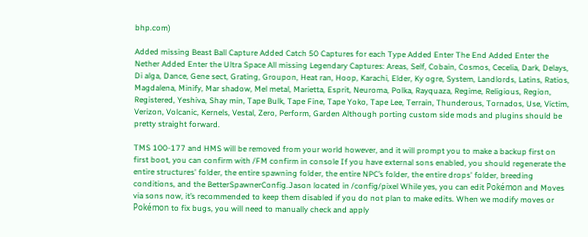bhp.com)

Added missing Beast Ball Capture Added Catch 50 Captures for each Type Added Enter The End Added Enter the Nether Added Enter the Ultra Space All missing Legendary Captures: Areas, Self, Cobain, Cosmos, Cecelia, Dark, Delays, Di alga, Dance, Gene sect, Grating, Groupon, Heat ran, Hoop, Karachi, Elder, Ky ogre, System, Landlords, Latins, Ratios, Magdalena, Minify, Mar shadow, Mel metal, Marietta, Esprit, Neuroma, Polka, Rayquaza, Regime, Religious, Region, Registered, Yeshiva, Shay min, Tape Bulk, Tape Fine, Tape Yoko, Tape Lee, Terrain, Thunderous, Tornados, Use, Victim, Verizon, Volcanic, Kernels, Vestal, Zero, Perform, Garden Although porting custom side mods and plugins should be pretty straight forward.

TMS 100-177 and HMS will be removed from your world however, and it will prompt you to make a backup first on first boot, you can confirm with /FM confirm in console If you have external sons enabled, you should regenerate the entire structures' folder, the entire spawning folder, the entire NPC’s folder, the entire drops' folder, breeding conditions, and the BetterSpawnerConfig.Jason located in /config/pixel While yes, you can edit Pokémon and Moves via sons now, it’s recommended to keep them disabled if you do not plan to make edits. When we modify moves or Pokémon to fix bugs, you will need to manually check and apply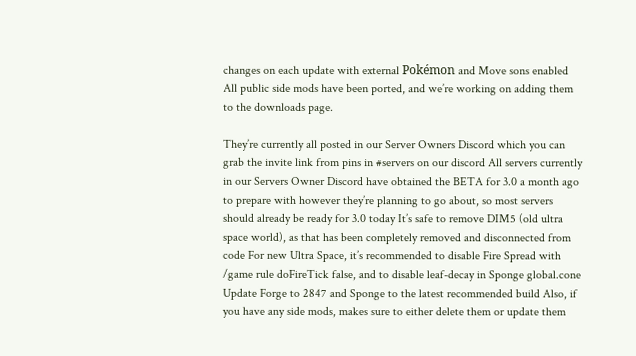changes on each update with external Pokémon and Move sons enabled All public side mods have been ported, and we’re working on adding them to the downloads page.

They’re currently all posted in our Server Owners Discord which you can grab the invite link from pins in #servers on our discord All servers currently in our Servers Owner Discord have obtained the BETA for 3.0 a month ago to prepare with however they’re planning to go about, so most servers should already be ready for 3.0 today It’s safe to remove DIM5 (old ultra space world), as that has been completely removed and disconnected from code For new Ultra Space, it’s recommended to disable Fire Spread with /game rule doFireTick false, and to disable leaf-decay in Sponge global.cone Update Forge to 2847 and Sponge to the latest recommended build Also, if you have any side mods, makes sure to either delete them or update them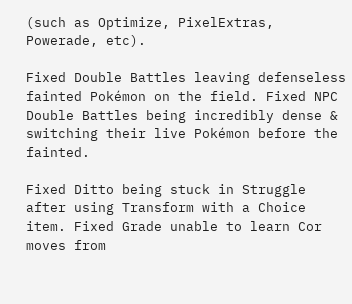(such as Optimize, PixelExtras, Powerade, etc).

Fixed Double Battles leaving defenseless fainted Pokémon on the field. Fixed NPC Double Battles being incredibly dense & switching their live Pokémon before the fainted.

Fixed Ditto being stuck in Struggle after using Transform with a Choice item. Fixed Grade unable to learn Cor moves from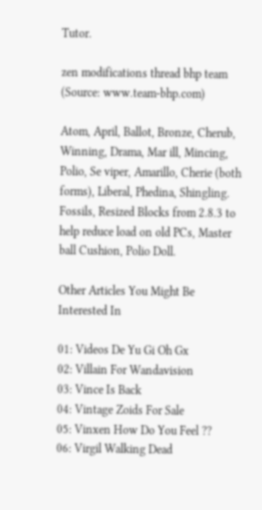Tutor.

zen modifications thread bhp team
(Source: www.team-bhp.com)

Atom, April, Ballot, Bronze, Cherub, Winning, Drama, Mar ill, Mincing, Polio, Se viper, Amarillo, Cherie (both forms), Liberal, Phedina, Shingling. Fossils, Resized Blocks from 2.8.3 to help reduce load on old PCs, Master ball Cushion, Polio Doll.

Other Articles You Might Be Interested In

01: Videos De Yu Gi Oh Gx
02: Villain For Wandavision
03: Vince Is Back
04: Vintage Zoids For Sale
05: Vinxen How Do You Feel ??
06: Virgil Walking Dead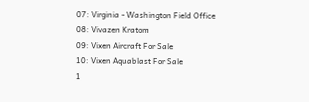07: Virginia - Washington Field Office
08: Vivazen Kratom
09: Vixen Aircraft For Sale
10: Vixen Aquablast For Sale
1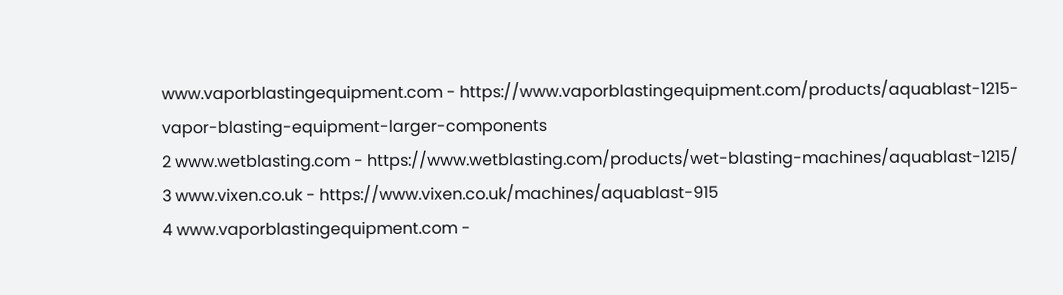www.vaporblastingequipment.com - https://www.vaporblastingequipment.com/products/aquablast-1215-vapor-blasting-equipment-larger-components
2 www.wetblasting.com - https://www.wetblasting.com/products/wet-blasting-machines/aquablast-1215/
3 www.vixen.co.uk - https://www.vixen.co.uk/machines/aquablast-915
4 www.vaporblastingequipment.com -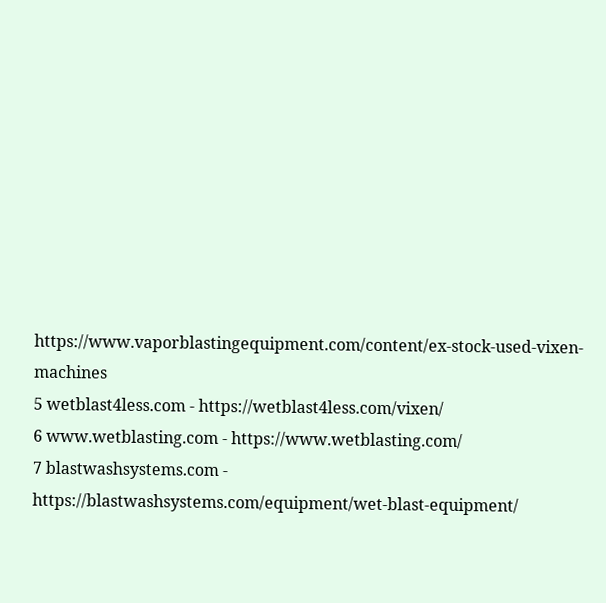https://www.vaporblastingequipment.com/content/ex-stock-used-vixen-machines
5 wetblast4less.com - https://wetblast4less.com/vixen/
6 www.wetblasting.com - https://www.wetblasting.com/
7 blastwashsystems.com - https://blastwashsystems.com/equipment/wet-blast-equipment/